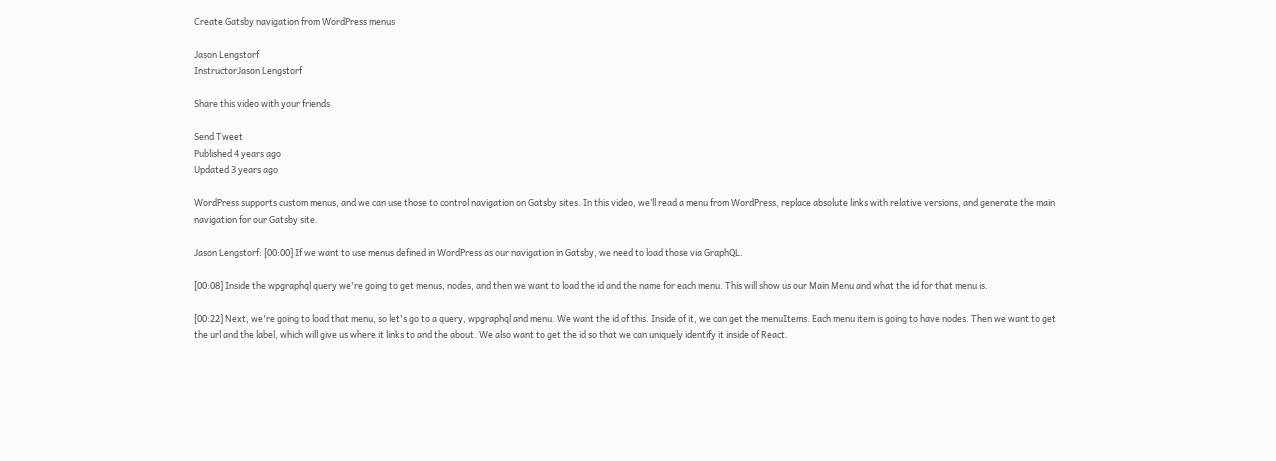Create Gatsby navigation from WordPress menus

Jason Lengstorf
InstructorJason Lengstorf

Share this video with your friends

Send Tweet
Published 4 years ago
Updated 3 years ago

WordPress supports custom menus, and we can use those to control navigation on Gatsby sites. In this video, we’ll read a menu from WordPress, replace absolute links with relative versions, and generate the main navigation for our Gatsby site.

Jason Lengstorf: [00:00] If we want to use menus defined in WordPress as our navigation in Gatsby, we need to load those via GraphQL.

[00:08] Inside the wpgraphql query we're going to get menus, nodes, and then we want to load the id and the name for each menu. This will show us our Main Menu and what the id for that menu is.

[00:22] Next, we're going to load that menu, so let's go to a query, wpgraphql and menu. We want the id of this. Inside of it, we can get the menuItems. Each menu item is going to have nodes. Then we want to get the url and the label, which will give us where it links to and the about. We also want to get the id so that we can uniquely identify it inside of React.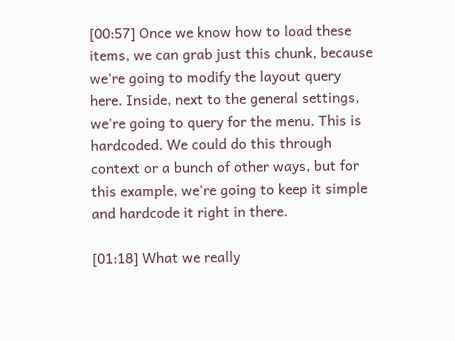[00:57] Once we know how to load these items, we can grab just this chunk, because we're going to modify the layout query here. Inside, next to the general settings, we're going to query for the menu. This is hardcoded. We could do this through context or a bunch of other ways, but for this example, we're going to keep it simple and hardcode it right in there.

[01:18] What we really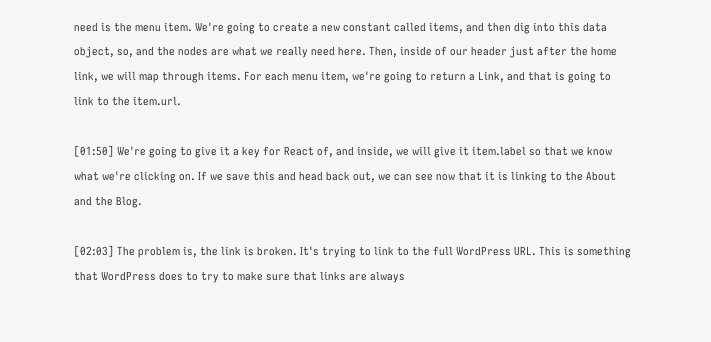need is the menu item. We're going to create a new constant called items, and then dig into this data object, so, and the nodes are what we really need here. Then, inside of our header just after the home link, we will map through items. For each menu item, we're going to return a Link, and that is going to link to the item.url.

[01:50] We're going to give it a key for React of, and inside, we will give it item.label so that we know what we're clicking on. If we save this and head back out, we can see now that it is linking to the About and the Blog.

[02:03] The problem is, the link is broken. It's trying to link to the full WordPress URL. This is something that WordPress does to try to make sure that links are always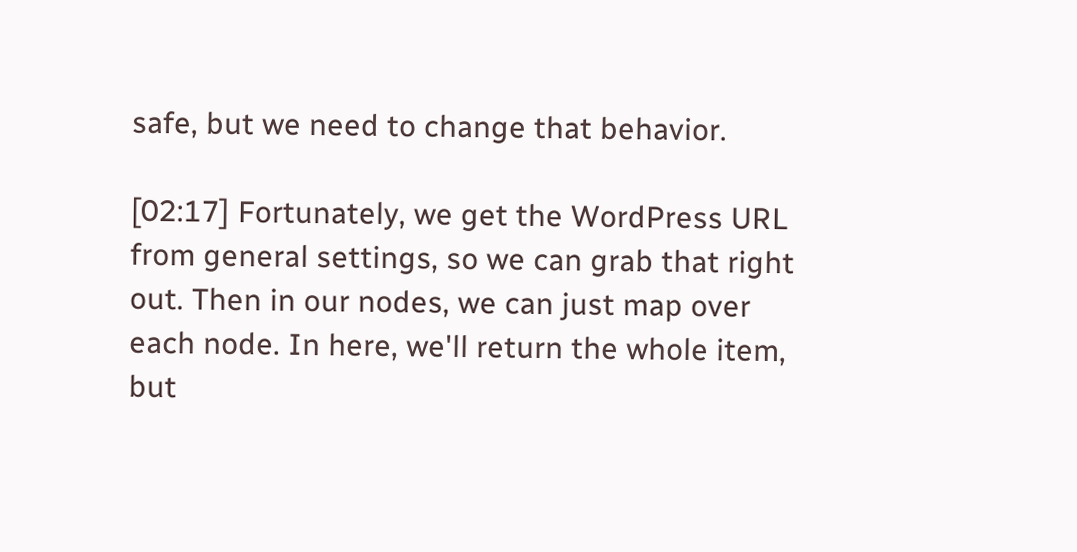safe, but we need to change that behavior.

[02:17] Fortunately, we get the WordPress URL from general settings, so we can grab that right out. Then in our nodes, we can just map over each node. In here, we'll return the whole item, but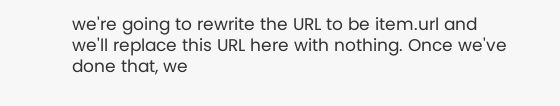we're going to rewrite the URL to be item.url and we'll replace this URL here with nothing. Once we've done that, we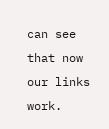can see that now our links work.